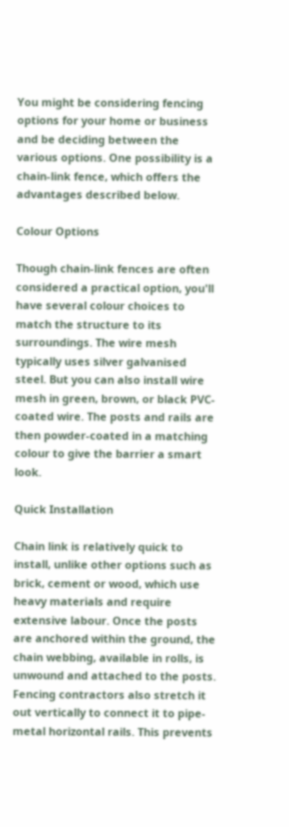You might be considering fencing options for your home or business and be deciding between the various options. One possibility is a chain-link fence, which offers the advantages described below.

Colour Options

Though chain-link fences are often considered a practical option, you'll have several colour choices to match the structure to its surroundings. The wire mesh typically uses silver galvanised steel. But you can also install wire mesh in green, brown, or black PVC-coated wire. The posts and rails are then powder-coated in a matching colour to give the barrier a smart look.

Quick Installation

Chain link is relatively quick to install, unlike other options such as brick, cement or wood, which use heavy materials and require extensive labour. Once the posts are anchored within the ground, the chain webbing, available in rolls, is unwound and attached to the posts. Fencing contractors also stretch it out vertically to connect it to pipe-metal horizontal rails. This prevents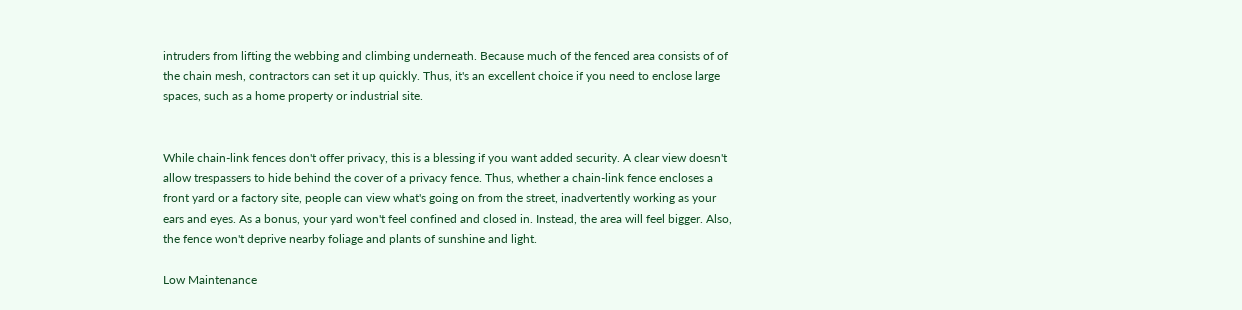intruders from lifting the webbing and climbing underneath. Because much of the fenced area consists of of the chain mesh, contractors can set it up quickly. Thus, it's an excellent choice if you need to enclose large spaces, such as a home property or industrial site.


While chain-link fences don't offer privacy, this is a blessing if you want added security. A clear view doesn't allow trespassers to hide behind the cover of a privacy fence. Thus, whether a chain-link fence encloses a front yard or a factory site, people can view what's going on from the street, inadvertently working as your ears and eyes. As a bonus, your yard won't feel confined and closed in. Instead, the area will feel bigger. Also, the fence won't deprive nearby foliage and plants of sunshine and light.

Low Maintenance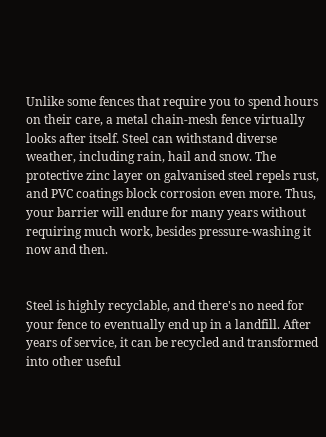Unlike some fences that require you to spend hours on their care, a metal chain-mesh fence virtually looks after itself. Steel can withstand diverse weather, including rain, hail and snow. The protective zinc layer on galvanised steel repels rust, and PVC coatings block corrosion even more. Thus, your barrier will endure for many years without requiring much work, besides pressure-washing it now and then.


Steel is highly recyclable, and there's no need for your fence to eventually end up in a landfill. After years of service, it can be recycled and transformed into other useful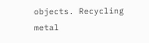objects. Recycling metal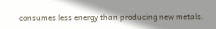consumes less energy than producing new metals.